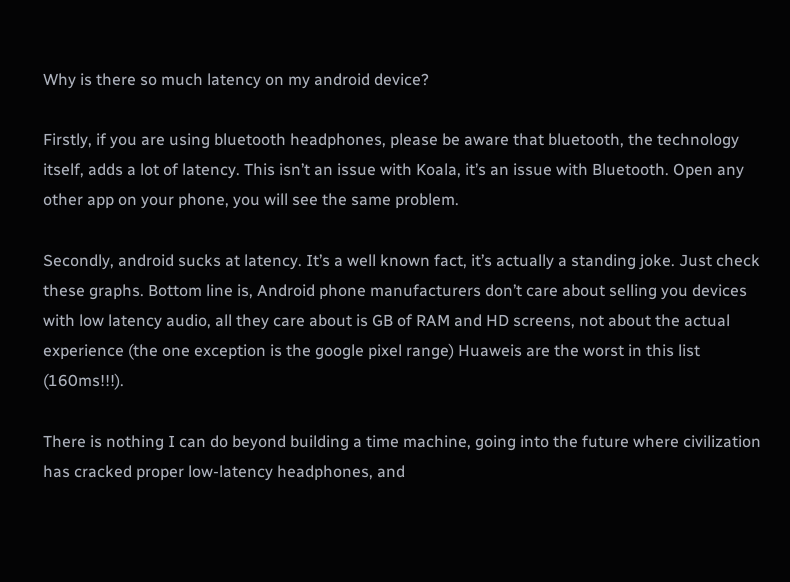Why is there so much latency on my android device?

Firstly, if you are using bluetooth headphones, please be aware that bluetooth, the technology itself, adds a lot of latency. This isn’t an issue with Koala, it’s an issue with Bluetooth. Open any other app on your phone, you will see the same problem.

Secondly, android sucks at latency. It’s a well known fact, it’s actually a standing joke. Just check these graphs. Bottom line is, Android phone manufacturers don’t care about selling you devices with low latency audio, all they care about is GB of RAM and HD screens, not about the actual experience (the one exception is the google pixel range) Huaweis are the worst in this list (160ms!!!).

There is nothing I can do beyond building a time machine, going into the future where civilization has cracked proper low-latency headphones, and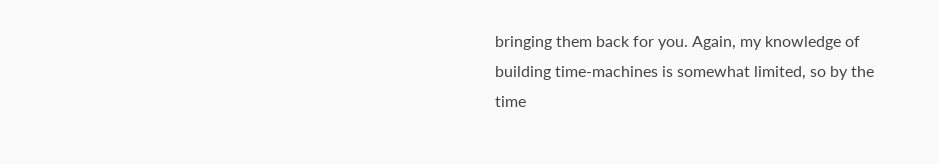bringing them back for you. Again, my knowledge of building time-machines is somewhat limited, so by the time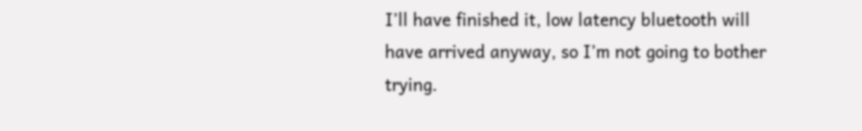I’ll have finished it, low latency bluetooth will have arrived anyway, so I’m not going to bother trying.